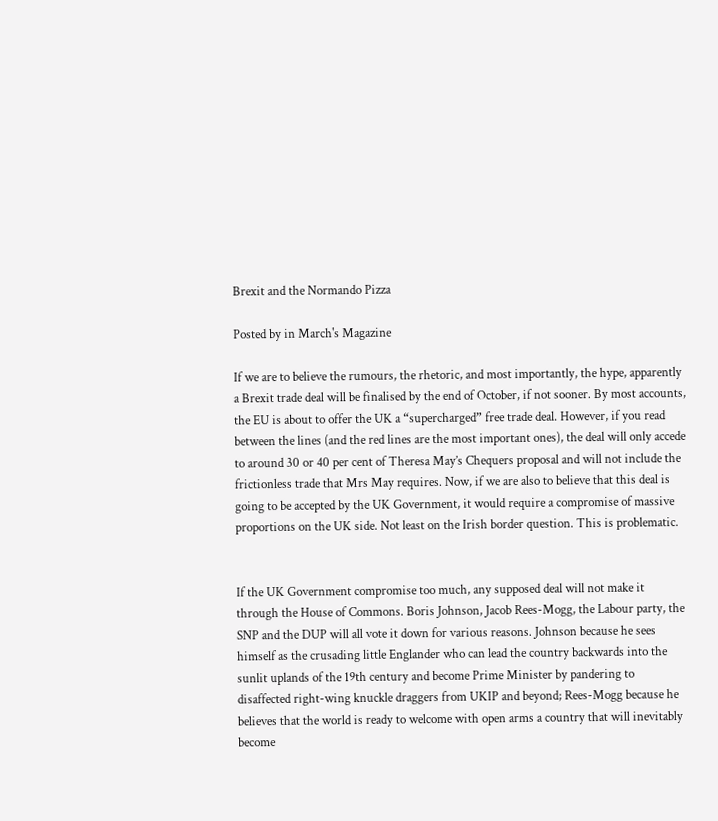Brexit and the Normando Pizza

Posted by in March's Magazine

If we are to believe the rumours, the rhetoric, and most importantly, the hype, apparently a Brexit trade deal will be finalised by the end of October, if not sooner. By most accounts, the EU is about to offer the UK a “supercharged” free trade deal. However, if you read between the lines (and the red lines are the most important ones), the deal will only accede to around 30 or 40 per cent of Theresa May’s Chequers proposal and will not include the frictionless trade that Mrs May requires. Now, if we are also to believe that this deal is going to be accepted by the UK Government, it would require a compromise of massive proportions on the UK side. Not least on the Irish border question. This is problematic.


If the UK Government compromise too much, any supposed deal will not make it through the House of Commons. Boris Johnson, Jacob Rees-Mogg, the Labour party, the SNP and the DUP will all vote it down for various reasons. Johnson because he sees himself as the crusading little Englander who can lead the country backwards into the sunlit uplands of the 19th century and become Prime Minister by pandering to disaffected right-wing knuckle draggers from UKIP and beyond; Rees-Mogg because he believes that the world is ready to welcome with open arms a country that will inevitably become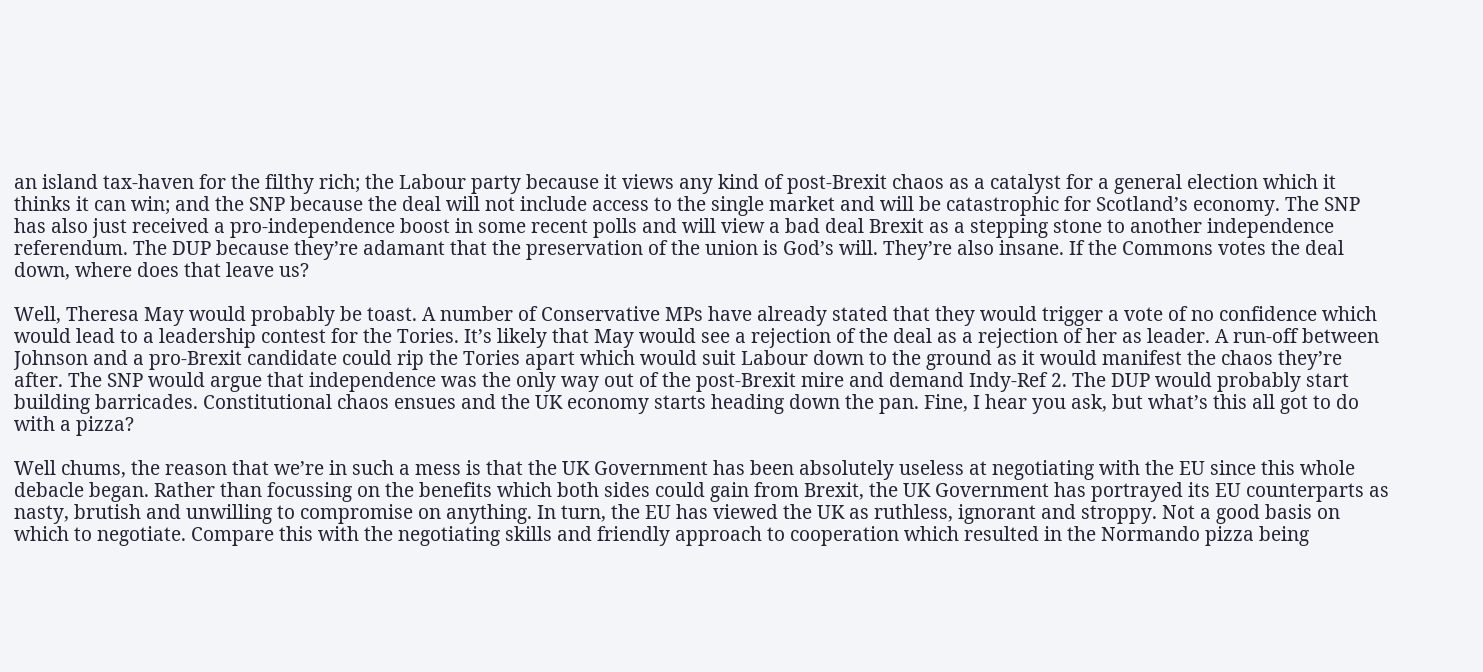an island tax-haven for the filthy rich; the Labour party because it views any kind of post-Brexit chaos as a catalyst for a general election which it thinks it can win; and the SNP because the deal will not include access to the single market and will be catastrophic for Scotland’s economy. The SNP has also just received a pro-independence boost in some recent polls and will view a bad deal Brexit as a stepping stone to another independence referendum. The DUP because they’re adamant that the preservation of the union is God’s will. They’re also insane. If the Commons votes the deal down, where does that leave us?

Well, Theresa May would probably be toast. A number of Conservative MPs have already stated that they would trigger a vote of no confidence which would lead to a leadership contest for the Tories. It’s likely that May would see a rejection of the deal as a rejection of her as leader. A run-off between Johnson and a pro-Brexit candidate could rip the Tories apart which would suit Labour down to the ground as it would manifest the chaos they’re after. The SNP would argue that independence was the only way out of the post-Brexit mire and demand Indy-Ref 2. The DUP would probably start building barricades. Constitutional chaos ensues and the UK economy starts heading down the pan. Fine, I hear you ask, but what’s this all got to do with a pizza?

Well chums, the reason that we’re in such a mess is that the UK Government has been absolutely useless at negotiating with the EU since this whole debacle began. Rather than focussing on the benefits which both sides could gain from Brexit, the UK Government has portrayed its EU counterparts as nasty, brutish and unwilling to compromise on anything. In turn, the EU has viewed the UK as ruthless, ignorant and stroppy. Not a good basis on which to negotiate. Compare this with the negotiating skills and friendly approach to cooperation which resulted in the Normando pizza being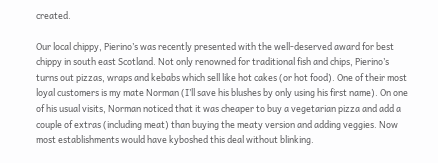created.

Our local chippy, Pierino’s was recently presented with the well-deserved award for best chippy in south east Scotland. Not only renowned for traditional fish and chips, Pierino’s turns out pizzas, wraps and kebabs which sell like hot cakes (or hot food). One of their most loyal customers is my mate Norman (I’ll save his blushes by only using his first name). On one of his usual visits, Norman noticed that it was cheaper to buy a vegetarian pizza and add a couple of extras (including meat) than buying the meaty version and adding veggies. Now most establishments would have kyboshed this deal without blinking.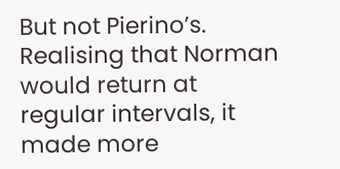But not Pierino’s. Realising that Norman would return at regular intervals, it made more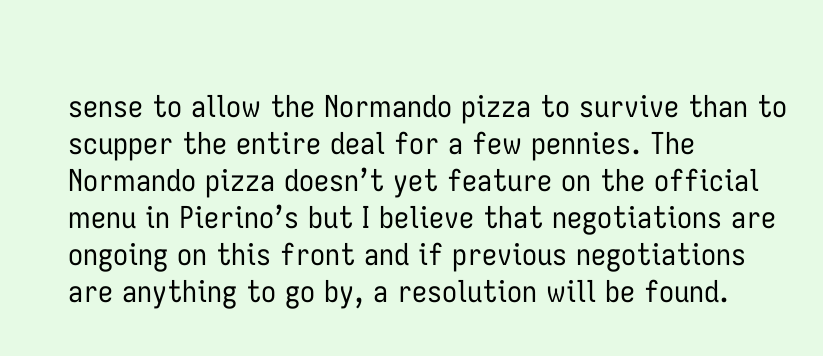sense to allow the Normando pizza to survive than to scupper the entire deal for a few pennies. The Normando pizza doesn’t yet feature on the official menu in Pierino’s but I believe that negotiations are ongoing on this front and if previous negotiations are anything to go by, a resolution will be found.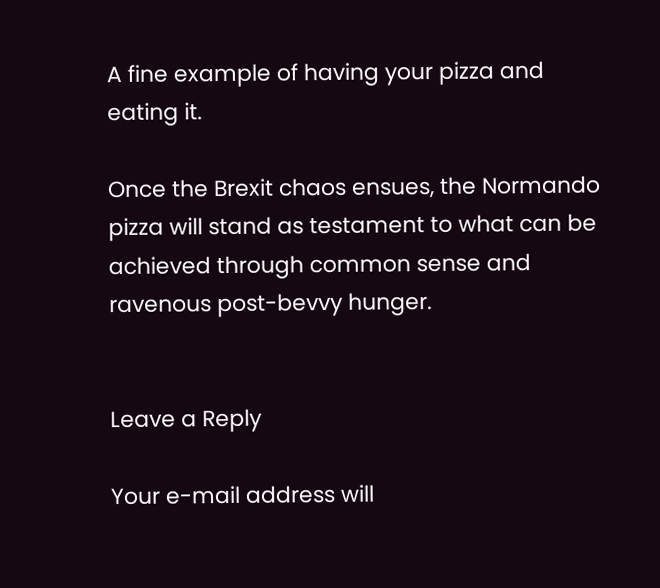A fine example of having your pizza and eating it.

Once the Brexit chaos ensues, the Normando pizza will stand as testament to what can be achieved through common sense and ravenous post-bevvy hunger.


Leave a Reply

Your e-mail address will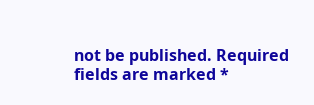not be published. Required fields are marked *